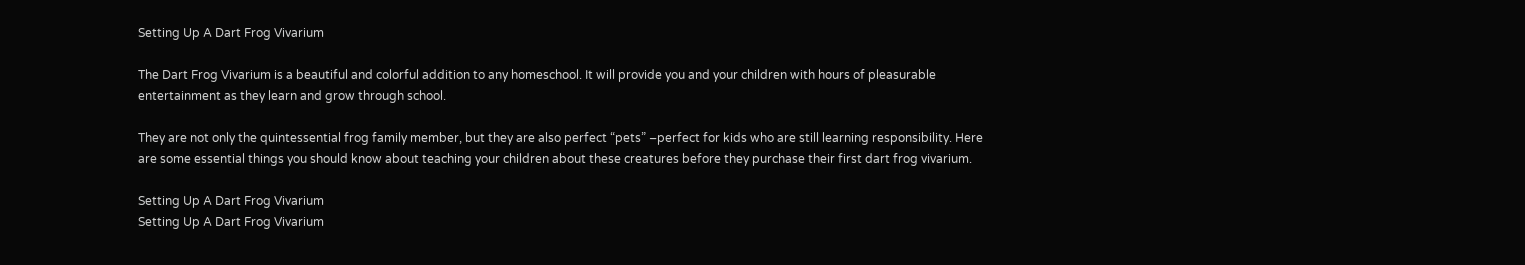Setting Up A Dart Frog Vivarium

The Dart Frog Vivarium is a beautiful and colorful addition to any homeschool. It will provide you and your children with hours of pleasurable entertainment as they learn and grow through school.

They are not only the quintessential frog family member, but they are also perfect “pets” –perfect for kids who are still learning responsibility. Here are some essential things you should know about teaching your children about these creatures before they purchase their first dart frog vivarium.

Setting Up A Dart Frog Vivarium
Setting Up A Dart Frog Vivarium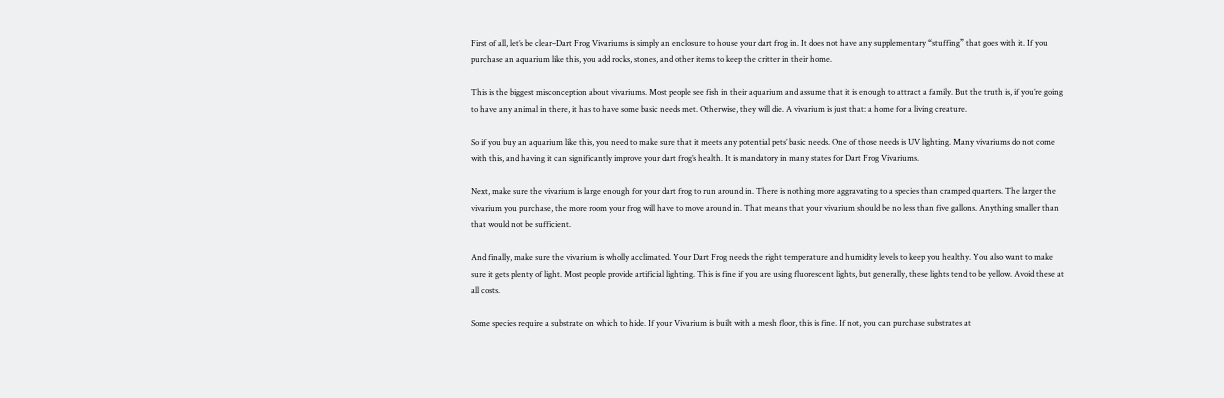First of all, let’s be clear–Dart Frog Vivariums is simply an enclosure to house your dart frog in. It does not have any supplementary “stuffing” that goes with it. If you purchase an aquarium like this, you add rocks, stones, and other items to keep the critter in their home.

This is the biggest misconception about vivariums. Most people see fish in their aquarium and assume that it is enough to attract a family. But the truth is, if you’re going to have any animal in there, it has to have some basic needs met. Otherwise, they will die. A vivarium is just that: a home for a living creature.

So if you buy an aquarium like this, you need to make sure that it meets any potential pets’ basic needs. One of those needs is UV lighting. Many vivariums do not come with this, and having it can significantly improve your dart frog’s health. It is mandatory in many states for Dart Frog Vivariums.

Next, make sure the vivarium is large enough for your dart frog to run around in. There is nothing more aggravating to a species than cramped quarters. The larger the vivarium you purchase, the more room your frog will have to move around in. That means that your vivarium should be no less than five gallons. Anything smaller than that would not be sufficient.

And finally, make sure the vivarium is wholly acclimated. Your Dart Frog needs the right temperature and humidity levels to keep you healthy. You also want to make sure it gets plenty of light. Most people provide artificial lighting. This is fine if you are using fluorescent lights, but generally, these lights tend to be yellow. Avoid these at all costs.

Some species require a substrate on which to hide. If your Vivarium is built with a mesh floor, this is fine. If not, you can purchase substrates at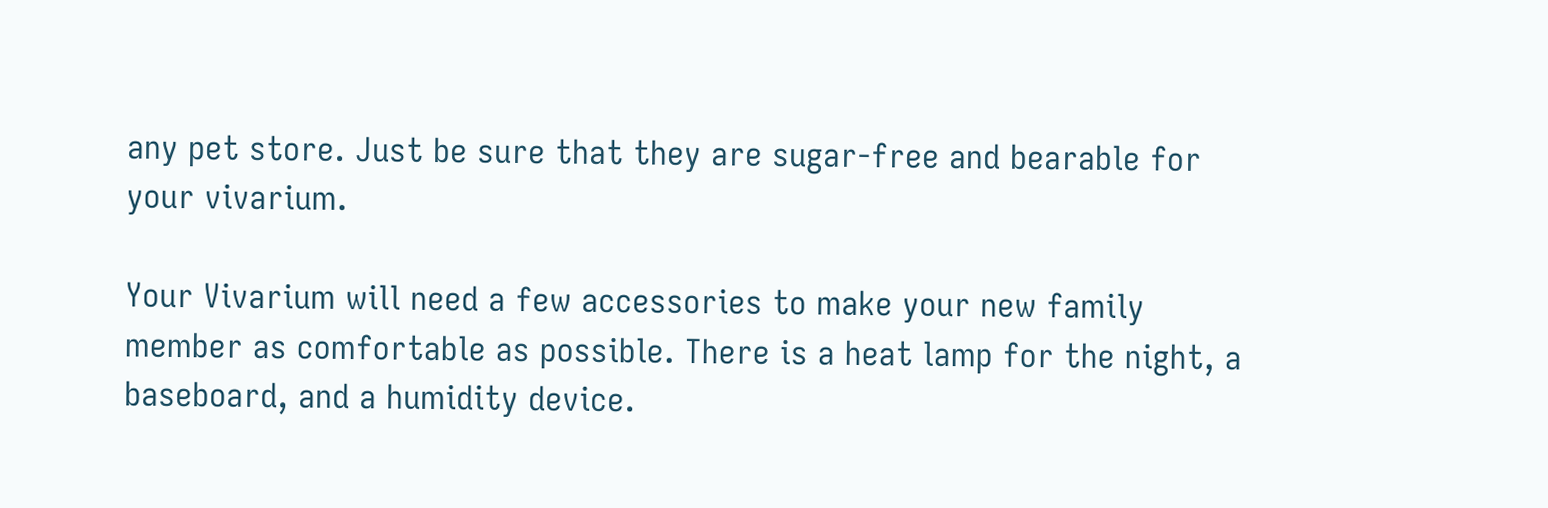any pet store. Just be sure that they are sugar-free and bearable for your vivarium.

Your Vivarium will need a few accessories to make your new family member as comfortable as possible. There is a heat lamp for the night, a baseboard, and a humidity device.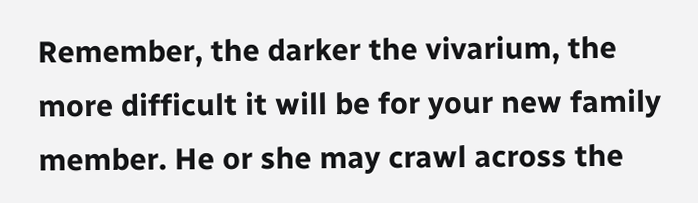Remember, the darker the vivarium, the more difficult it will be for your new family member. He or she may crawl across the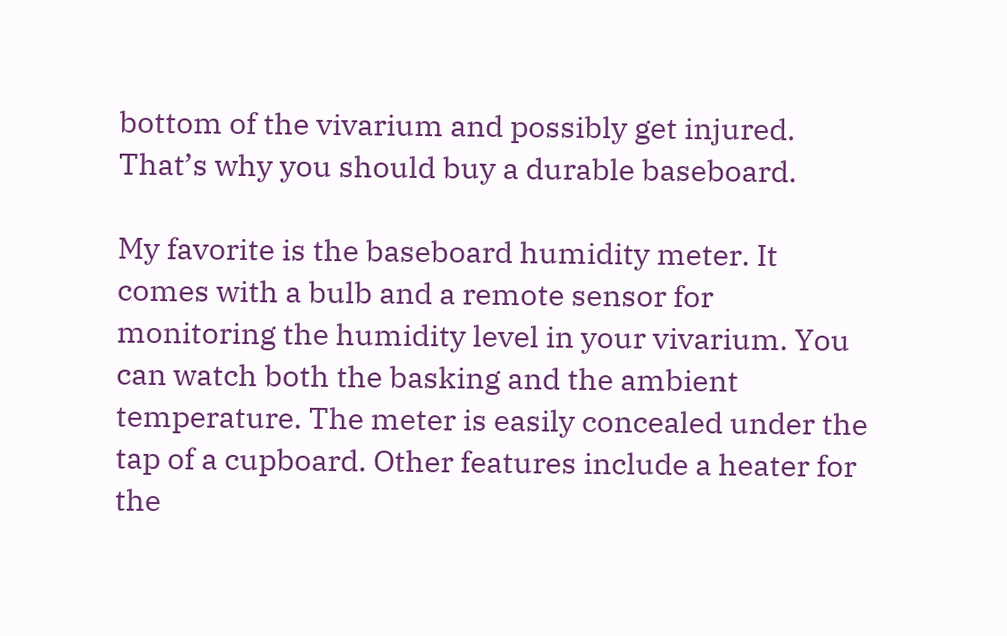bottom of the vivarium and possibly get injured. That’s why you should buy a durable baseboard.

My favorite is the baseboard humidity meter. It comes with a bulb and a remote sensor for monitoring the humidity level in your vivarium. You can watch both the basking and the ambient temperature. The meter is easily concealed under the tap of a cupboard. Other features include a heater for the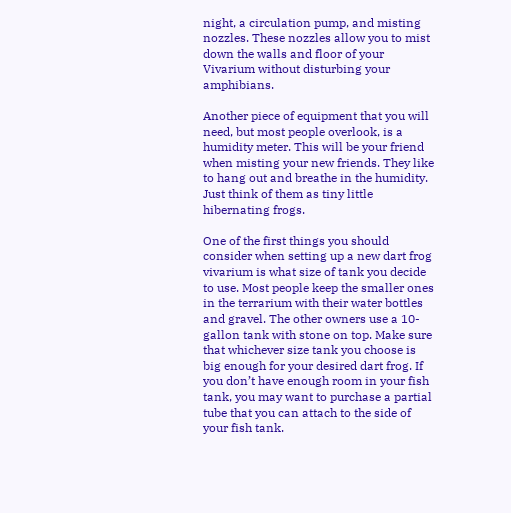night, a circulation pump, and misting nozzles. These nozzles allow you to mist down the walls and floor of your Vivarium without disturbing your amphibians.

Another piece of equipment that you will need, but most people overlook, is a humidity meter. This will be your friend when misting your new friends. They like to hang out and breathe in the humidity. Just think of them as tiny little hibernating frogs.

One of the first things you should consider when setting up a new dart frog vivarium is what size of tank you decide to use. Most people keep the smaller ones in the terrarium with their water bottles and gravel. The other owners use a 10-gallon tank with stone on top. Make sure that whichever size tank you choose is big enough for your desired dart frog. If you don’t have enough room in your fish tank, you may want to purchase a partial tube that you can attach to the side of your fish tank.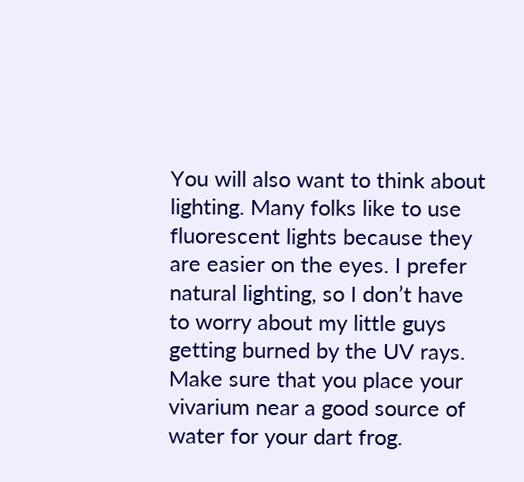You will also want to think about lighting. Many folks like to use fluorescent lights because they are easier on the eyes. I prefer natural lighting, so I don’t have to worry about my little guys getting burned by the UV rays. Make sure that you place your vivarium near a good source of water for your dart frog.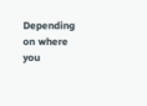Depending on where you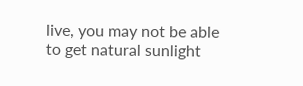live, you may not be able to get natural sunlight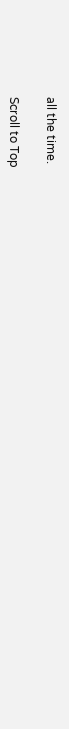all the time.

Scroll to Top